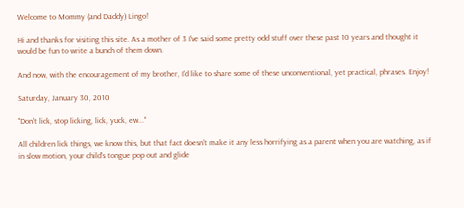Welcome to Mommy (and Daddy) Lingo!

Hi and thanks for visiting this site. As a mother of 3 I've said some pretty odd stuff over these past 10 years and thought it would be fun to write a bunch of them down.

And now, with the encouragement of my brother, I'd like to share some of these unconventional, yet practical, phrases. Enjoy!

Saturday, January 30, 2010

"Don't lick, stop licking, lick, yuck, ew..."

All children lick things, we know this, but that fact doesn't make it any less horrifying as a parent when you are watching, as if in slow motion, your child's tongue pop out and glide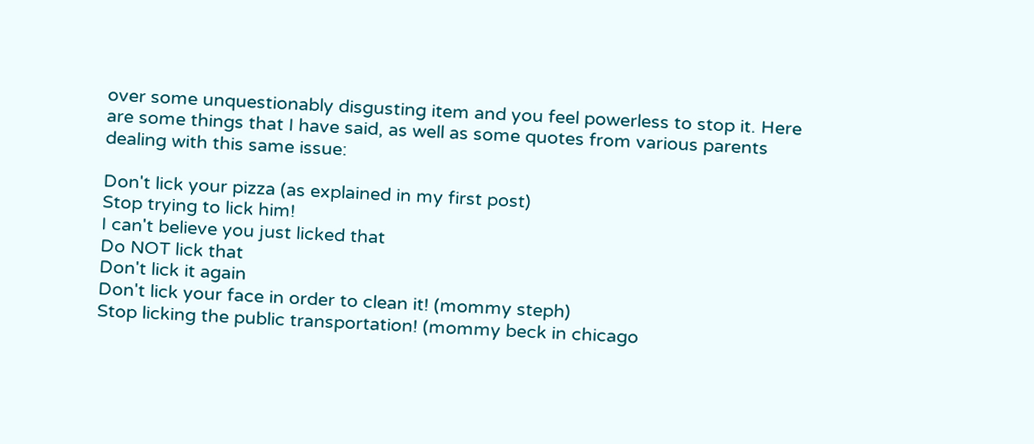over some unquestionably disgusting item and you feel powerless to stop it. Here are some things that I have said, as well as some quotes from various parents dealing with this same issue:

Don't lick your pizza (as explained in my first post)
Stop trying to lick him!
I can't believe you just licked that
Do NOT lick that
Don't lick it again
Don't lick your face in order to clean it! (mommy steph)
Stop licking the public transportation! (mommy beck in chicago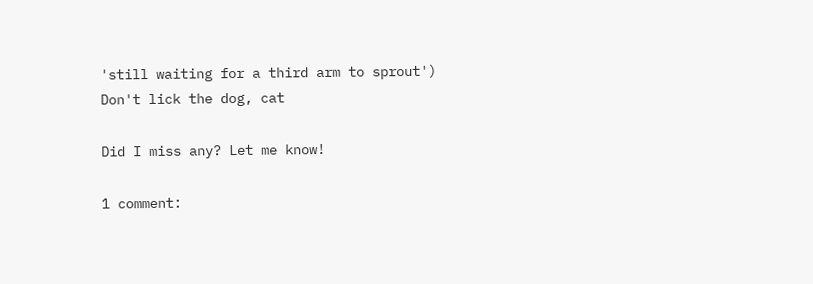'still waiting for a third arm to sprout')
Don't lick the dog, cat

Did I miss any? Let me know!

1 comment: